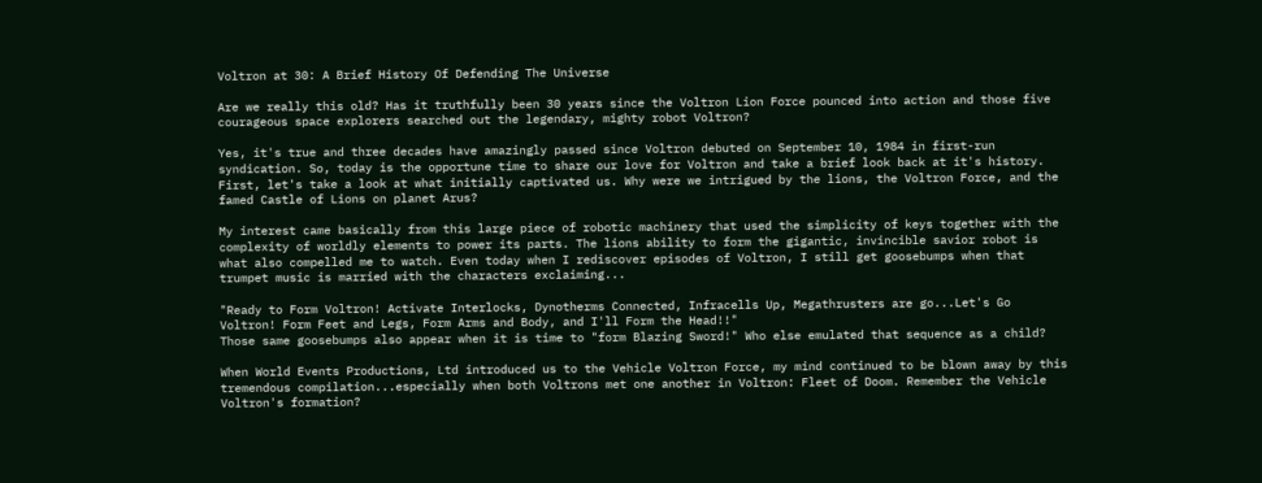Voltron at 30: A Brief History Of Defending The Universe

Are we really this old? Has it truthfully been 30 years since the Voltron Lion Force pounced into action and those five courageous space explorers searched out the legendary, mighty robot Voltron?

Yes, it's true and three decades have amazingly passed since Voltron debuted on September 10, 1984 in first-run syndication. So, today is the opportune time to share our love for Voltron and take a brief look back at it's history. First, let's take a look at what initially captivated us. Why were we intrigued by the lions, the Voltron Force, and the famed Castle of Lions on planet Arus?

My interest came basically from this large piece of robotic machinery that used the simplicity of keys together with the complexity of worldly elements to power its parts. The lions ability to form the gigantic, invincible savior robot is what also compelled me to watch. Even today when I rediscover episodes of Voltron, I still get goosebumps when that trumpet music is married with the characters exclaiming...

"Ready to Form Voltron! Activate Interlocks, Dynotherms Connected, Infracells Up, Megathrusters are go...Let's Go Voltron! Form Feet and Legs, Form Arms and Body, and I'll Form the Head!!"
Those same goosebumps also appear when it is time to "form Blazing Sword!" Who else emulated that sequence as a child?

When World Events Productions, Ltd introduced us to the Vehicle Voltron Force, my mind continued to be blown away by this tremendous compilation...especially when both Voltrons met one another in Voltron: Fleet of Doom. Remember the Vehicle Voltron's formation?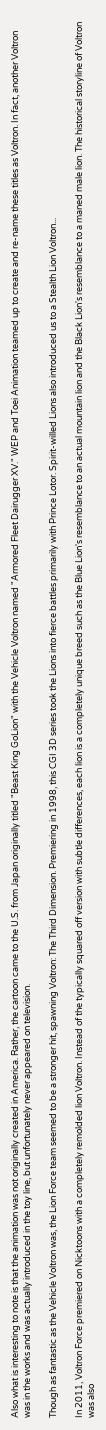Also what is interesting to note is that the animation was not originally created in America. Rather, the cartoon came to the U.S. from Japan originally titled "Beast King GoLion" with the Vehicle Voltron named "Armored Fleet Dairugger XV." WEP and Toei Animation teamed up to create and re-name these titles as Voltron. In fact, another Voltron was in the works and was actually introduced in the toy line, but unfortunately never appeared on television.

Though as fantastic as the Vehicle Voltron was, the Lion Force team seemed to be a stronger hit, spawning Voltron: The Third Dimension. Premiering in 1998, this CGI 3D series took the Lions into fierce battles primarily with Prince Lotor. Spirit-willed Lions also introduced us to a Stealth Lion Voltron...

In 2011, Voltron Force premiered on Nicktoons with a completely remolded lion Voltron. Instead of the typically squared off version with subtle differences, each lion is a completely unique breed such as the Blue Lion's resemblance to an actual mountain lion and the Black Lion's resemblance to a maned male lion. The historical storyline of Voltron was also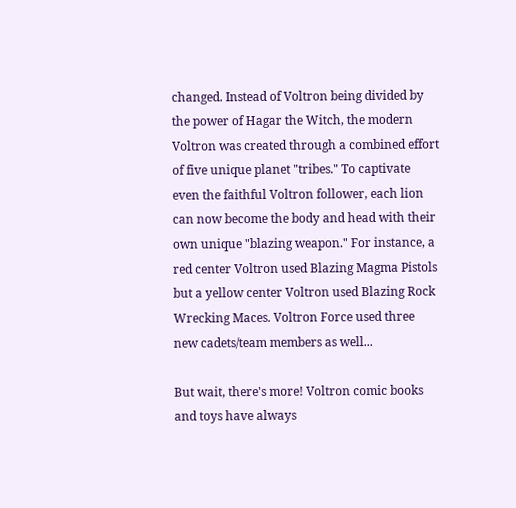changed. Instead of Voltron being divided by the power of Hagar the Witch, the modern Voltron was created through a combined effort of five unique planet "tribes." To captivate even the faithful Voltron follower, each lion can now become the body and head with their own unique "blazing weapon." For instance, a red center Voltron used Blazing Magma Pistols but a yellow center Voltron used Blazing Rock Wrecking Maces. Voltron Force used three new cadets/team members as well...

But wait, there's more! Voltron comic books and toys have always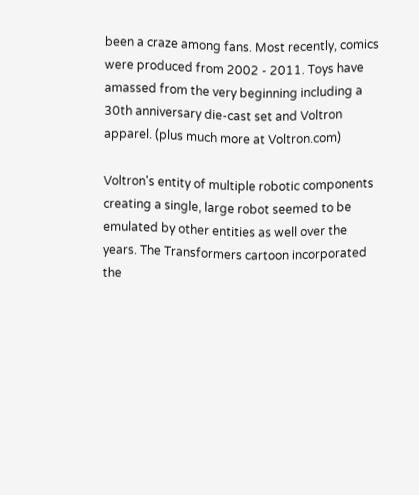been a craze among fans. Most recently, comics were produced from 2002 - 2011. Toys have amassed from the very beginning including a 30th anniversary die-cast set and Voltron apparel. (plus much more at Voltron.com)

Voltron's entity of multiple robotic components creating a single, large robot seemed to be emulated by other entities as well over the years. The Transformers cartoon incorporated the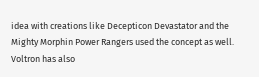idea with creations like Decepticon Devastator and the Mighty Morphin Power Rangers used the concept as well. Voltron has also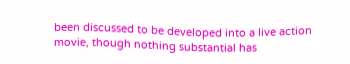been discussed to be developed into a live action movie, though nothing substantial has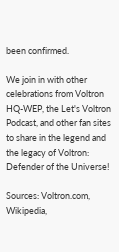been confirmed.

We join in with other celebrations from Voltron HQ-WEP, the Let's Voltron Podcast, and other fan sites to share in the legend and the legacy of Voltron: Defender of the Universe!

Sources: Voltron.com, Wikipedia,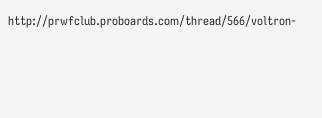http://prwfclub.proboards.com/thread/566/voltron-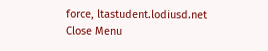force, ltastudent.lodiusd.net
Close Menu